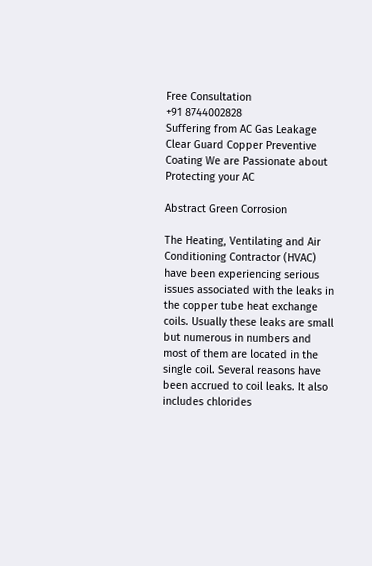Free Consultation
+91 8744002828
Suffering from AC Gas Leakage Clear Guard Copper Preventive Coating We are Passionate about Protecting your AC

Abstract Green Corrosion

The Heating, Ventilating and Air Conditioning Contractor (HVAC) have been experiencing serious issues associated with the leaks in the copper tube heat exchange coils. Usually these leaks are small but numerous in numbers and most of them are located in the single coil. Several reasons have been accrued to coil leaks. It also includes chlorides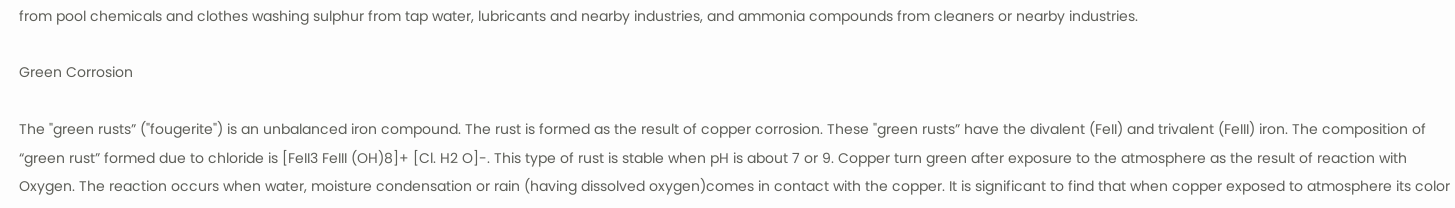from pool chemicals and clothes washing sulphur from tap water, lubricants and nearby industries, and ammonia compounds from cleaners or nearby industries.

Green Corrosion

The "green rusts” ("fougerite") is an unbalanced iron compound. The rust is formed as the result of copper corrosion. These "green rusts” have the divalent (FeII) and trivalent (FeIII) iron. The composition of “green rust” formed due to chloride is [FeII3 FeIII (OH)8]+ [Cl. H2 O]-. This type of rust is stable when pH is about 7 or 9. Copper turn green after exposure to the atmosphere as the result of reaction with Oxygen. The reaction occurs when water, moisture condensation or rain (having dissolved oxygen)comes in contact with the copper. It is significant to find that when copper exposed to atmosphere its color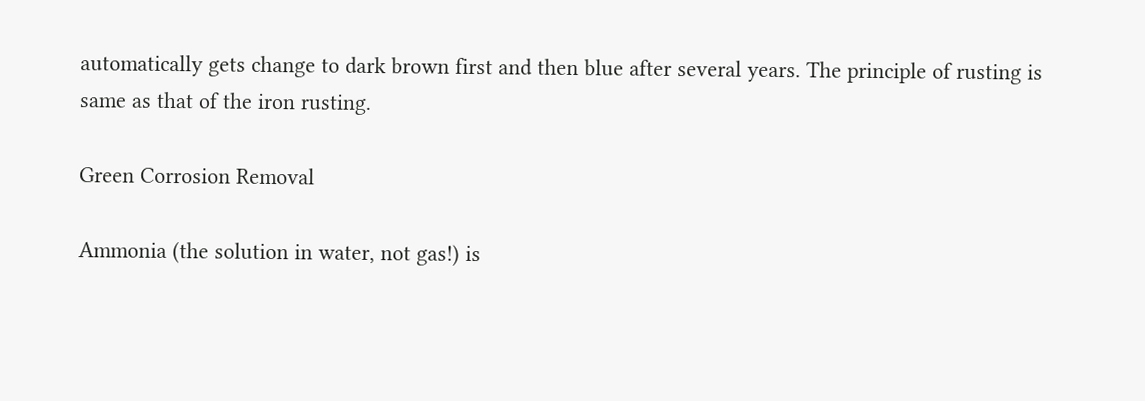automatically gets change to dark brown first and then blue after several years. The principle of rusting is same as that of the iron rusting.

Green Corrosion Removal

Ammonia (the solution in water, not gas!) is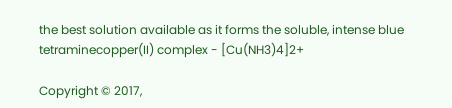the best solution available as it forms the soluble, intense blue tetraminecopper(II) complex - [Cu(NH3)4]2+

Copyright © 2017,